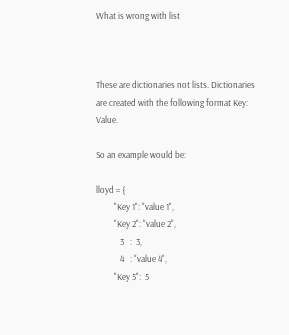What is wrong with list



These are dictionaries not lists. Dictionaries are created with the following format Key: Value.

So an example would be:

lloyd = {
         "Key 1": "value 1",
         "Key 2": "value 2",
            3   :  3,
            4   : "value 4",
         "Key 5":  5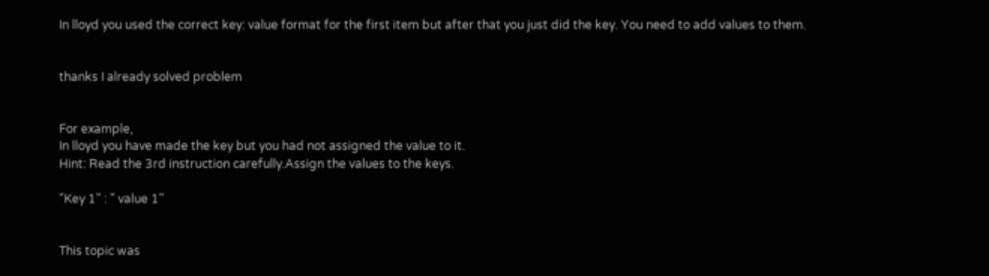In lloyd you used the correct key: value format for the first item but after that you just did the key. You need to add values to them.


thanks I already solved problem


For example,
In lloyd you have made the key but you had not assigned the value to it.
Hint: Read the 3rd instruction carefully.Assign the values to the keys.

"Key 1" : " value 1"


This topic was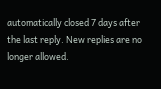automatically closed 7 days after the last reply. New replies are no longer allowed.